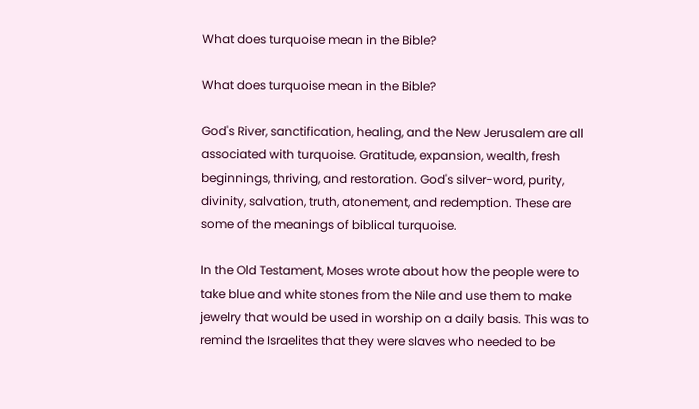What does turquoise mean in the Bible?

What does turquoise mean in the Bible?

God's River, sanctification, healing, and the New Jerusalem are all associated with turquoise. Gratitude, expansion, wealth, fresh beginnings, thriving, and restoration. God's silver-word, purity, divinity, salvation, truth, atonement, and redemption. These are some of the meanings of biblical turquoise.

In the Old Testament, Moses wrote about how the people were to take blue and white stones from the Nile and use them to make jewelry that would be used in worship on a daily basis. This was to remind the Israelites that they were slaves who needed to be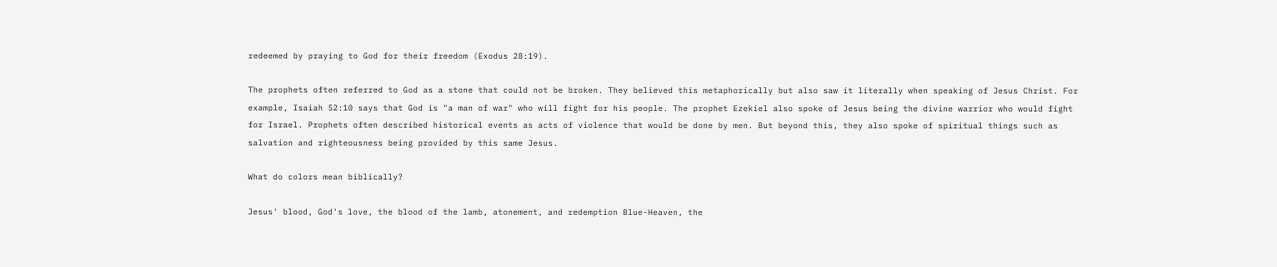redeemed by praying to God for their freedom (Exodus 28:19).

The prophets often referred to God as a stone that could not be broken. They believed this metaphorically but also saw it literally when speaking of Jesus Christ. For example, Isaiah 52:10 says that God is "a man of war" who will fight for his people. The prophet Ezekiel also spoke of Jesus being the divine warrior who would fight for Israel. Prophets often described historical events as acts of violence that would be done by men. But beyond this, they also spoke of spiritual things such as salvation and righteousness being provided by this same Jesus.

What do colors mean biblically?

Jesus' blood, God's love, the blood of the lamb, atonement, and redemption Blue-Heaven, the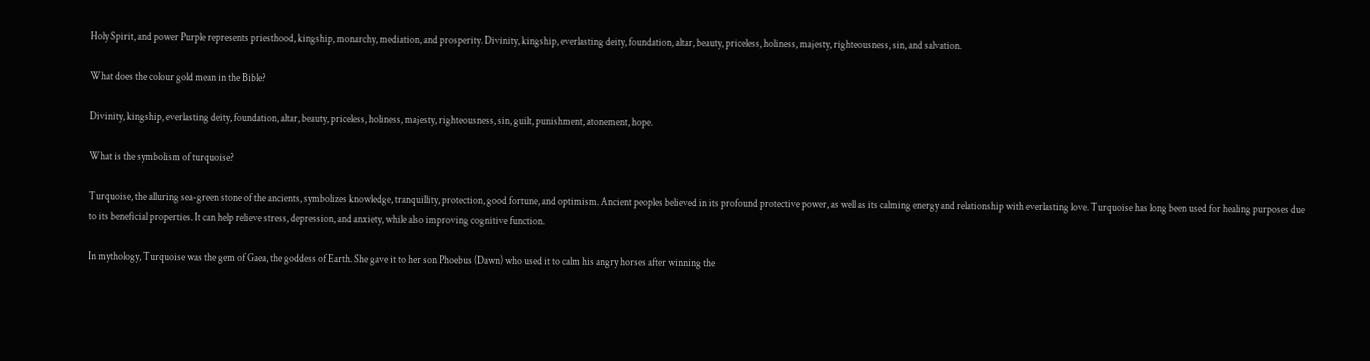Holy Spirit, and power Purple represents priesthood, kingship, monarchy, mediation, and prosperity. Divinity, kingship, everlasting deity, foundation, altar, beauty, priceless, holiness, majesty, righteousness, sin, and salvation.

What does the colour gold mean in the Bible?

Divinity, kingship, everlasting deity, foundation, altar, beauty, priceless, holiness, majesty, righteousness, sin, guilt, punishment, atonement, hope.

What is the symbolism of turquoise?

Turquoise, the alluring sea-green stone of the ancients, symbolizes knowledge, tranquillity, protection, good fortune, and optimism. Ancient peoples believed in its profound protective power, as well as its calming energy and relationship with everlasting love. Turquoise has long been used for healing purposes due to its beneficial properties. It can help relieve stress, depression, and anxiety, while also improving cognitive function.

In mythology, Turquoise was the gem of Gaea, the goddess of Earth. She gave it to her son Phoebus (Dawn) who used it to calm his angry horses after winning the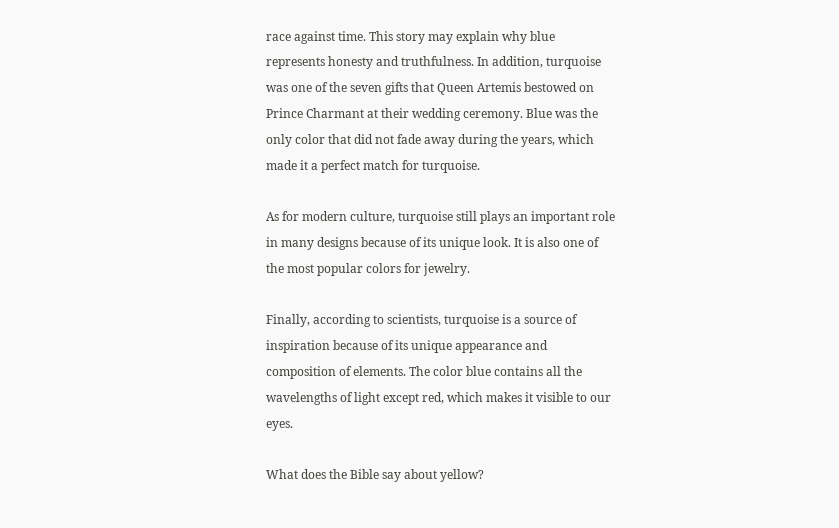race against time. This story may explain why blue represents honesty and truthfulness. In addition, turquoise was one of the seven gifts that Queen Artemis bestowed on Prince Charmant at their wedding ceremony. Blue was the only color that did not fade away during the years, which made it a perfect match for turquoise.

As for modern culture, turquoise still plays an important role in many designs because of its unique look. It is also one of the most popular colors for jewelry.

Finally, according to scientists, turquoise is a source of inspiration because of its unique appearance and composition of elements. The color blue contains all the wavelengths of light except red, which makes it visible to our eyes.

What does the Bible say about yellow?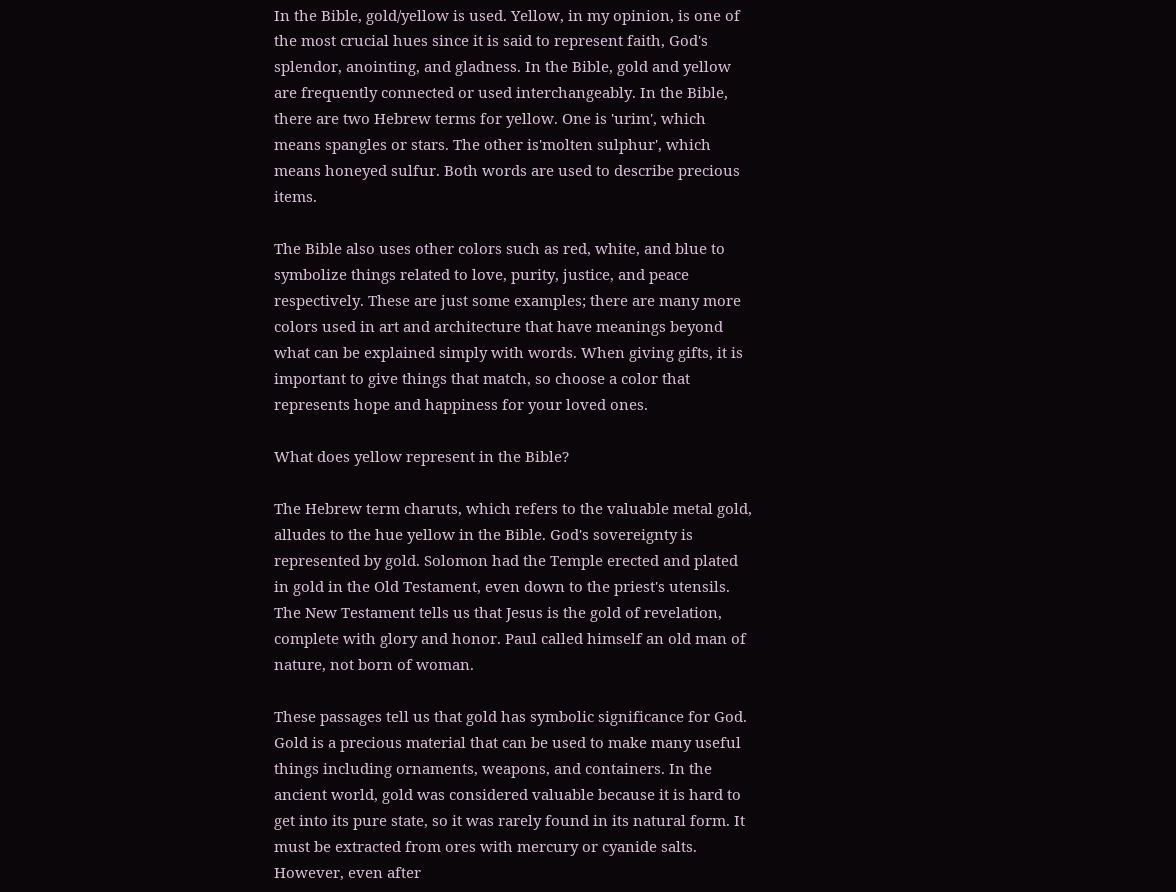In the Bible, gold/yellow is used. Yellow, in my opinion, is one of the most crucial hues since it is said to represent faith, God's splendor, anointing, and gladness. In the Bible, gold and yellow are frequently connected or used interchangeably. In the Bible, there are two Hebrew terms for yellow. One is 'urim', which means spangles or stars. The other is'molten sulphur', which means honeyed sulfur. Both words are used to describe precious items.

The Bible also uses other colors such as red, white, and blue to symbolize things related to love, purity, justice, and peace respectively. These are just some examples; there are many more colors used in art and architecture that have meanings beyond what can be explained simply with words. When giving gifts, it is important to give things that match, so choose a color that represents hope and happiness for your loved ones.

What does yellow represent in the Bible?

The Hebrew term charuts, which refers to the valuable metal gold, alludes to the hue yellow in the Bible. God's sovereignty is represented by gold. Solomon had the Temple erected and plated in gold in the Old Testament, even down to the priest's utensils. The New Testament tells us that Jesus is the gold of revelation, complete with glory and honor. Paul called himself an old man of nature, not born of woman.

These passages tell us that gold has symbolic significance for God. Gold is a precious material that can be used to make many useful things including ornaments, weapons, and containers. In the ancient world, gold was considered valuable because it is hard to get into its pure state, so it was rarely found in its natural form. It must be extracted from ores with mercury or cyanide salts. However, even after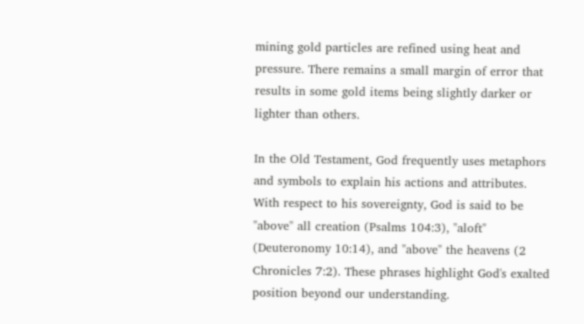mining gold particles are refined using heat and pressure. There remains a small margin of error that results in some gold items being slightly darker or lighter than others.

In the Old Testament, God frequently uses metaphors and symbols to explain his actions and attributes. With respect to his sovereignty, God is said to be "above" all creation (Psalms 104:3), "aloft" (Deuteronomy 10:14), and "above" the heavens (2 Chronicles 7:2). These phrases highlight God's exalted position beyond our understanding.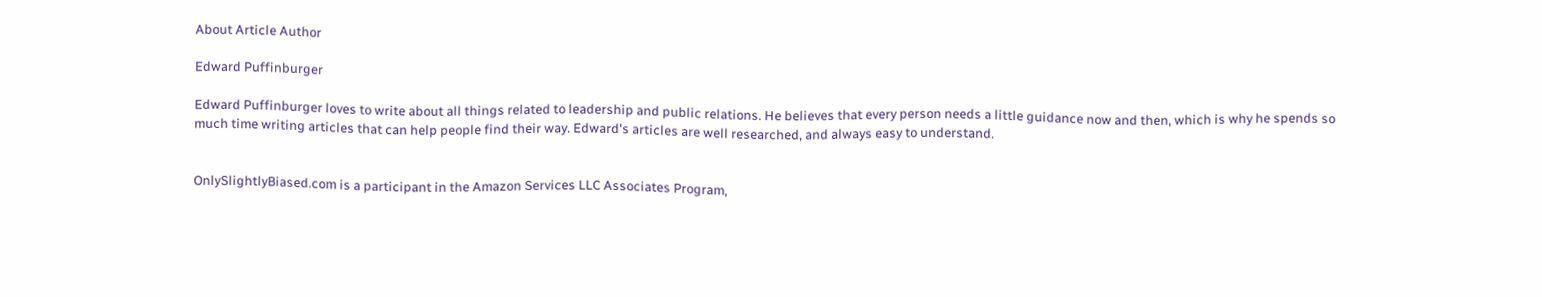About Article Author

Edward Puffinburger

Edward Puffinburger loves to write about all things related to leadership and public relations. He believes that every person needs a little guidance now and then, which is why he spends so much time writing articles that can help people find their way. Edward's articles are well researched, and always easy to understand.


OnlySlightlyBiased.com is a participant in the Amazon Services LLC Associates Program,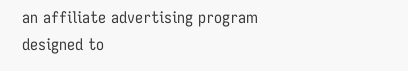an affiliate advertising program designed to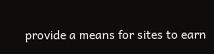provide a means for sites to earn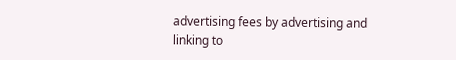advertising fees by advertising and linking to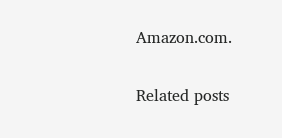Amazon.com.

Related posts